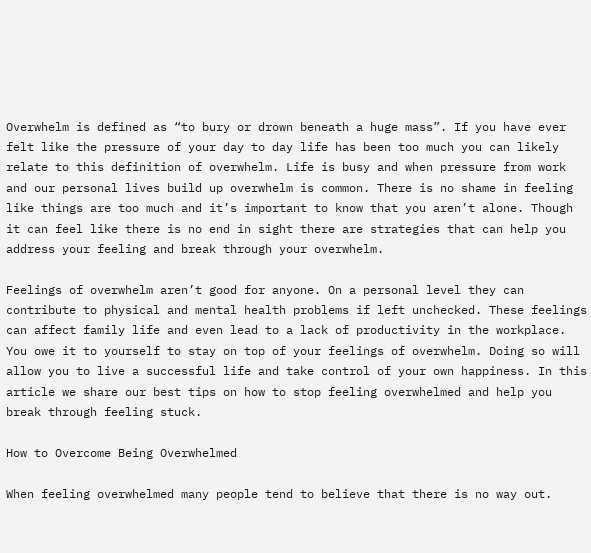Overwhelm is defined as “to bury or drown beneath a huge mass”. If you have ever felt like the pressure of your day to day life has been too much you can likely relate to this definition of overwhelm. Life is busy and when pressure from work and our personal lives build up overwhelm is common. There is no shame in feeling like things are too much and it’s important to know that you aren’t alone. Though it can feel like there is no end in sight there are strategies that can help you address your feeling and break through your overwhelm.

Feelings of overwhelm aren’t good for anyone. On a personal level they can contribute to physical and mental health problems if left unchecked. These feelings can affect family life and even lead to a lack of productivity in the workplace. You owe it to yourself to stay on top of your feelings of overwhelm. Doing so will allow you to live a successful life and take control of your own happiness. In this article we share our best tips on how to stop feeling overwhelmed and help you break through feeling stuck.

How to Overcome Being Overwhelmed

When feeling overwhelmed many people tend to believe that there is no way out.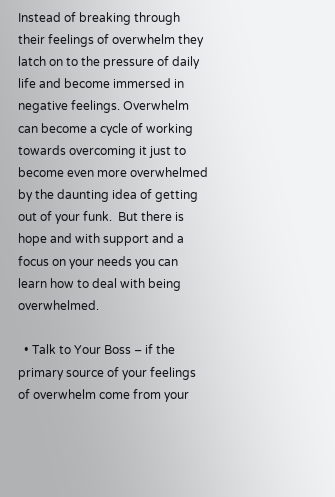Instead of breaking through their feelings of overwhelm they latch on to the pressure of daily life and become immersed in negative feelings. Overwhelm can become a cycle of working towards overcoming it just to become even more overwhelmed by the daunting idea of getting out of your funk.  But there is hope and with support and a focus on your needs you can learn how to deal with being overwhelmed.

  • Talk to Your Boss – if the primary source of your feelings of overwhelm come from your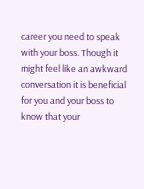career you need to speak with your boss. Though it might feel like an awkward conversation it is beneficial for you and your boss to know that your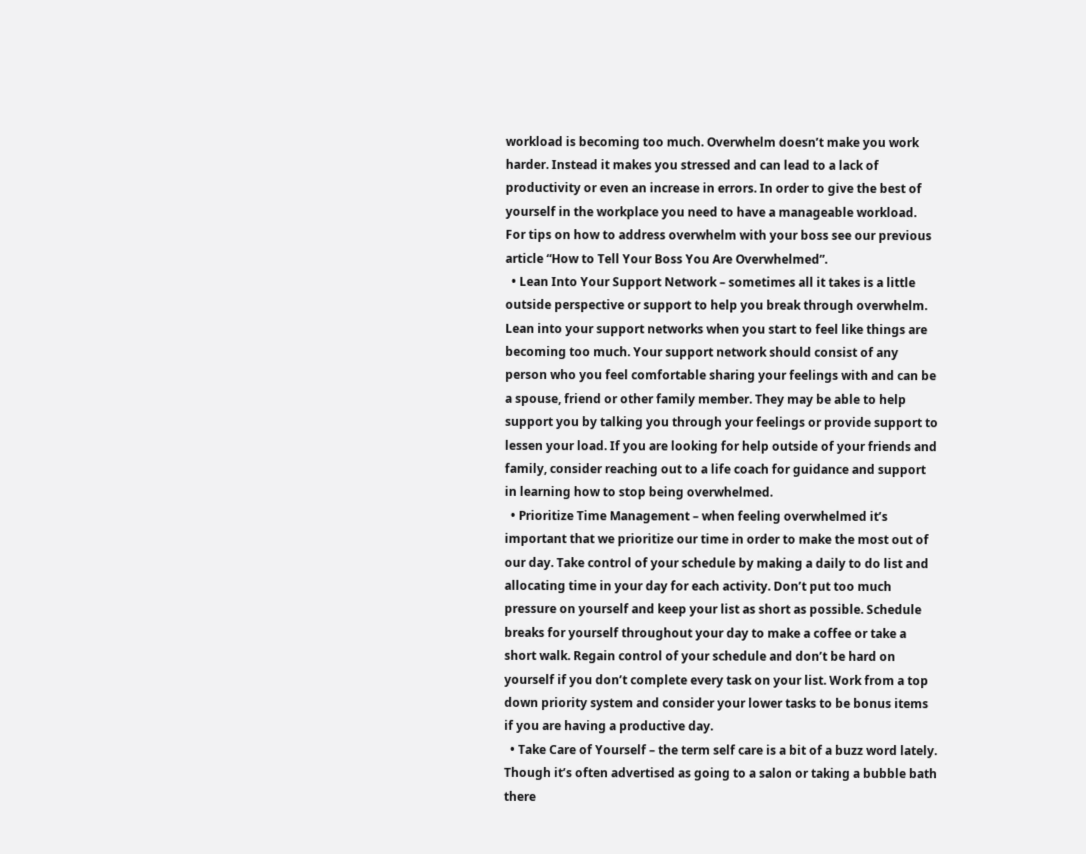workload is becoming too much. Overwhelm doesn’t make you work harder. Instead it makes you stressed and can lead to a lack of productivity or even an increase in errors. In order to give the best of yourself in the workplace you need to have a manageable workload. For tips on how to address overwhelm with your boss see our previous article “How to Tell Your Boss You Are Overwhelmed”.
  • Lean Into Your Support Network – sometimes all it takes is a little outside perspective or support to help you break through overwhelm. Lean into your support networks when you start to feel like things are becoming too much. Your support network should consist of any person who you feel comfortable sharing your feelings with and can be a spouse, friend or other family member. They may be able to help support you by talking you through your feelings or provide support to lessen your load. If you are looking for help outside of your friends and family, consider reaching out to a life coach for guidance and support in learning how to stop being overwhelmed.
  • Prioritize Time Management – when feeling overwhelmed it’s important that we prioritize our time in order to make the most out of our day. Take control of your schedule by making a daily to do list and allocating time in your day for each activity. Don’t put too much pressure on yourself and keep your list as short as possible. Schedule breaks for yourself throughout your day to make a coffee or take a short walk. Regain control of your schedule and don’t be hard on yourself if you don’t complete every task on your list. Work from a top down priority system and consider your lower tasks to be bonus items if you are having a productive day.
  • Take Care of Yourself – the term self care is a bit of a buzz word lately. Though it’s often advertised as going to a salon or taking a bubble bath there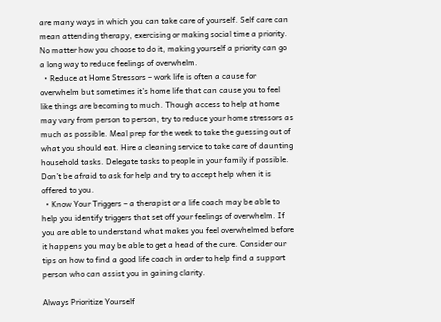are many ways in which you can take care of yourself. Self care can mean attending therapy, exercising or making social time a priority. No matter how you choose to do it, making yourself a priority can go a long way to reduce feelings of overwhelm.
  • Reduce at Home Stressors – work life is often a cause for overwhelm but sometimes it’s home life that can cause you to feel like things are becoming to much. Though access to help at home may vary from person to person, try to reduce your home stressors as much as possible. Meal prep for the week to take the guessing out of what you should eat. Hire a cleaning service to take care of daunting household tasks. Delegate tasks to people in your family if possible. Don’t be afraid to ask for help and try to accept help when it is offered to you.
  • Know Your Triggers – a therapist or a life coach may be able to help you identify triggers that set off your feelings of overwhelm. If you are able to understand what makes you feel overwhelmed before it happens you may be able to get a head of the cure. Consider our tips on how to find a good life coach in order to help find a support person who can assist you in gaining clarity.

Always Prioritize Yourself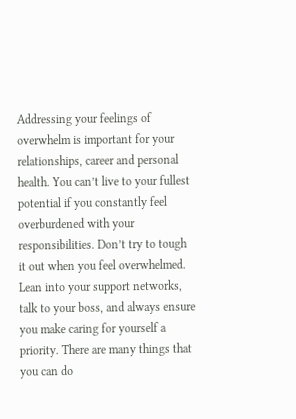Addressing your feelings of overwhelm is important for your relationships, career and personal health. You can’t live to your fullest potential if you constantly feel overburdened with your responsibilities. Don’t try to tough it out when you feel overwhelmed. Lean into your support networks, talk to your boss, and always ensure you make caring for yourself a priority. There are many things that you can do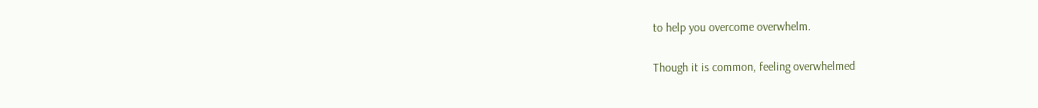to help you overcome overwhelm.

Though it is common, feeling overwhelmed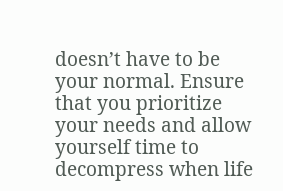doesn’t have to be your normal. Ensure that you prioritize your needs and allow yourself time to decompress when life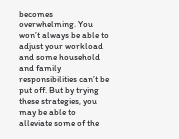becomes overwhelming. You won’t always be able to adjust your workload and some household and family responsibilities can’t be put off. But by trying these strategies, you may be able to alleviate some of the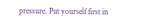pressure. Put yourself first in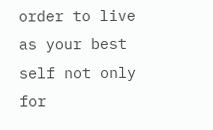order to live as your best self not only for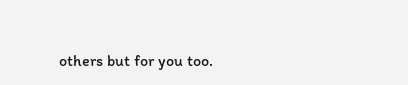others but for you too.